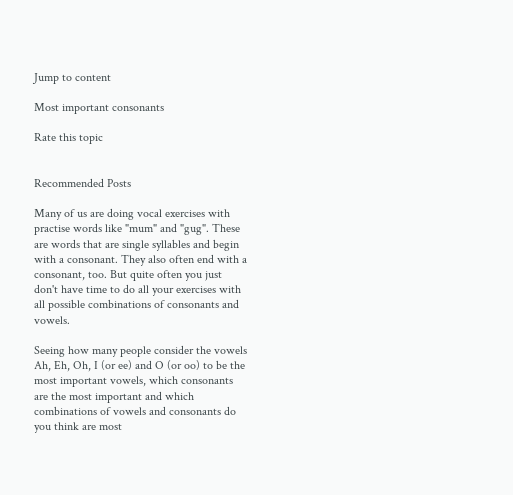Jump to content

Most important consonants

Rate this topic


Recommended Posts

Many of us are doing vocal exercises with practise words like "mum" and "gug". These are words that are single syllables and begin with a consonant. They also often end with a consonant, too. But quite often you just don't have time to do all your exercises with all possible combinations of consonants and vowels.

Seeing how many people consider the vowels Ah, Eh, Oh, I (or ee) and O (or oo) to be the most important vowels, which consonants are the most important and which combinations of vowels and consonants do you think are most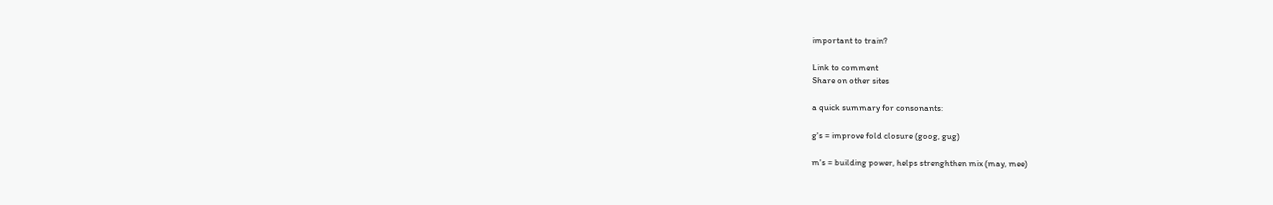important to train?

Link to comment
Share on other sites

a quick summary for consonants:

g's = improve fold closure (goog, gug)

m's = building power, helps strenghthen mix (may, mee)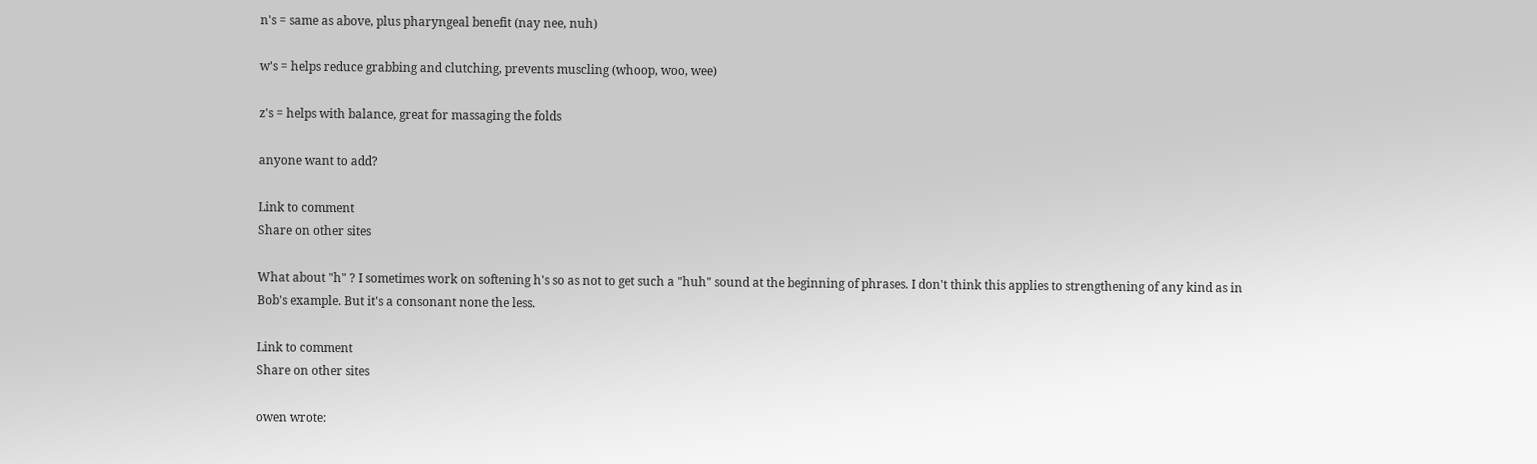n's = same as above, plus pharyngeal benefit (nay nee, nuh)

w's = helps reduce grabbing and clutching, prevents muscling (whoop, woo, wee)

z's = helps with balance, great for massaging the folds

anyone want to add?

Link to comment
Share on other sites

What about "h" ? I sometimes work on softening h's so as not to get such a "huh" sound at the beginning of phrases. I don't think this applies to strengthening of any kind as in Bob's example. But it's a consonant none the less.

Link to comment
Share on other sites

owen wrote: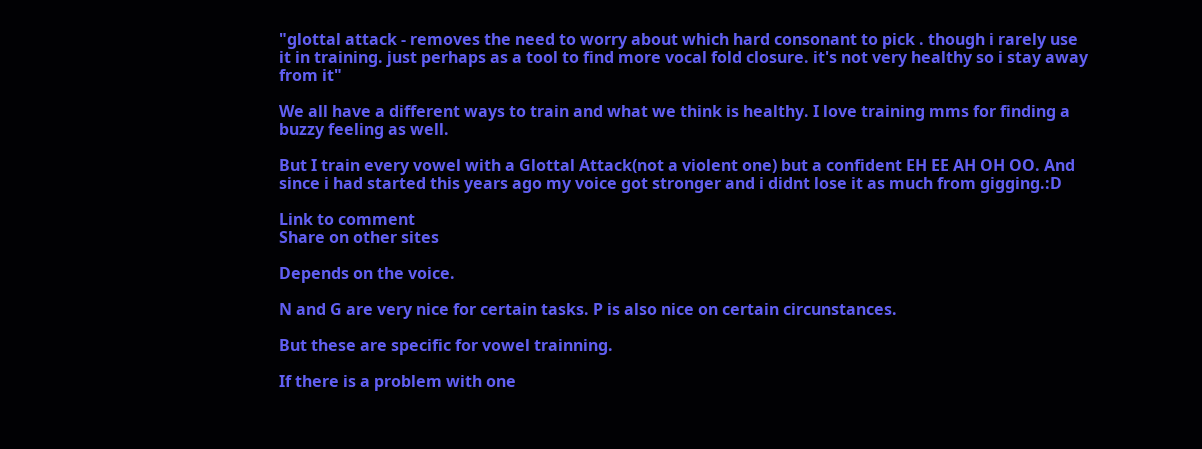"glottal attack - removes the need to worry about which hard consonant to pick . though i rarely use it in training. just perhaps as a tool to find more vocal fold closure. it's not very healthy so i stay away from it"

We all have a different ways to train and what we think is healthy. I love training mms for finding a buzzy feeling as well.

But I train every vowel with a Glottal Attack(not a violent one) but a confident EH EE AH OH OO. And since i had started this years ago my voice got stronger and i didnt lose it as much from gigging.:D

Link to comment
Share on other sites

Depends on the voice.

N and G are very nice for certain tasks. P is also nice on certain circunstances.

But these are specific for vowel trainning.

If there is a problem with one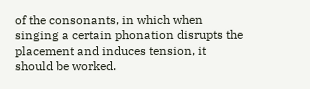of the consonants, in which when singing a certain phonation disrupts the placement and induces tension, it should be worked.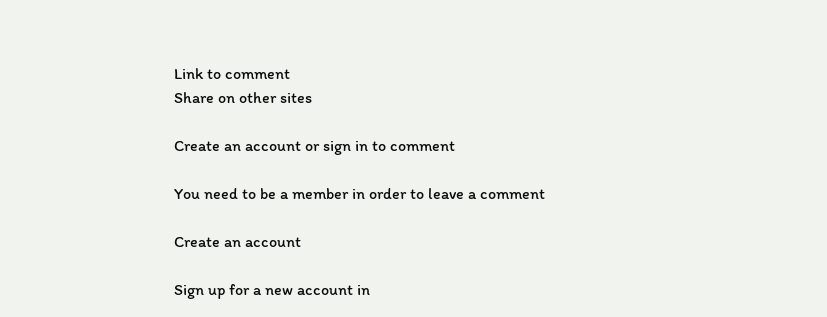Link to comment
Share on other sites

Create an account or sign in to comment

You need to be a member in order to leave a comment

Create an account

Sign up for a new account in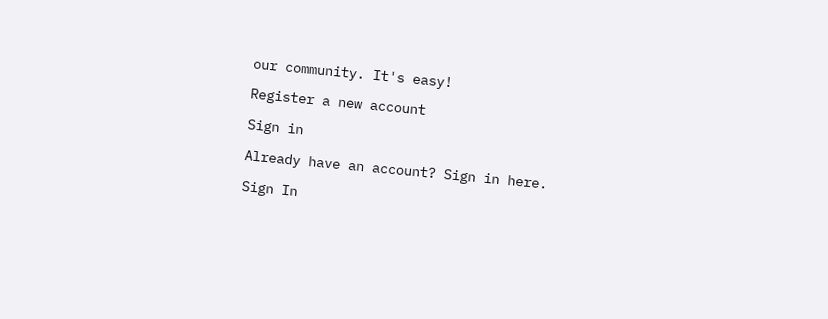our community. It's easy!

Register a new account

Sign in

Already have an account? Sign in here.

Sign In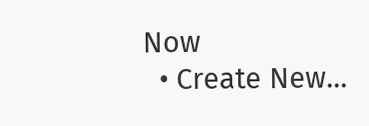Now
  • Create New...